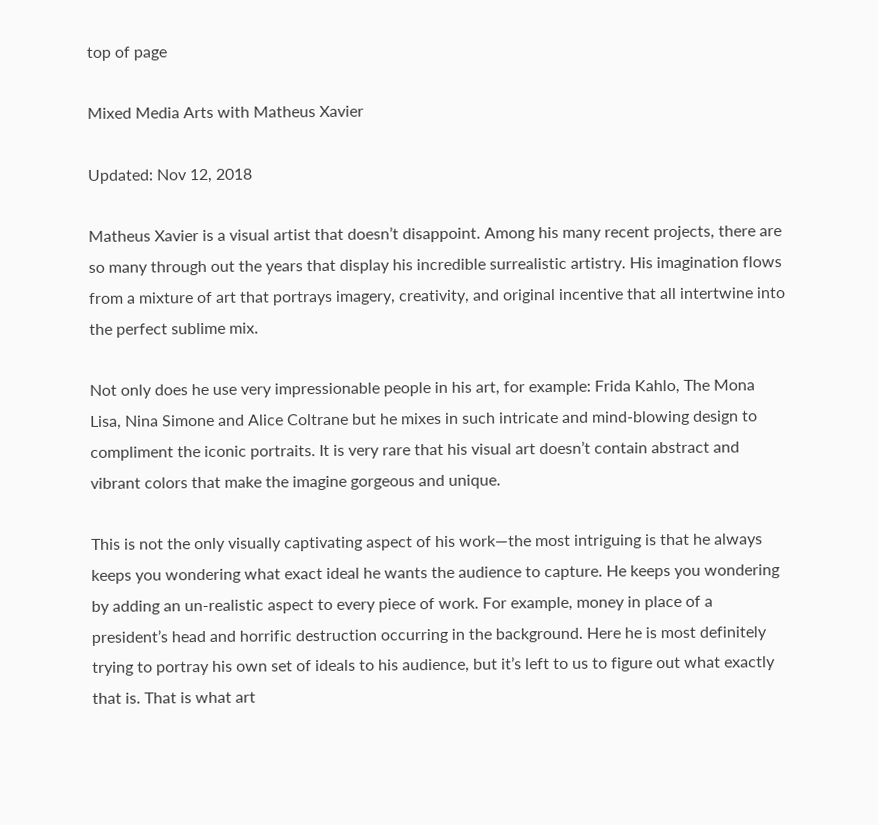top of page

Mixed Media Arts with Matheus Xavier

Updated: Nov 12, 2018

Matheus Xavier is a visual artist that doesn’t disappoint. Among his many recent projects, there are so many through out the years that display his incredible surrealistic artistry. His imagination flows from a mixture of art that portrays imagery, creativity, and original incentive that all intertwine into the perfect sublime mix.

Not only does he use very impressionable people in his art, for example: Frida Kahlo, The Mona Lisa, Nina Simone and Alice Coltrane but he mixes in such intricate and mind-blowing design to compliment the iconic portraits. It is very rare that his visual art doesn’t contain abstract and vibrant colors that make the imagine gorgeous and unique.

This is not the only visually captivating aspect of his work—the most intriguing is that he always keeps you wondering what exact ideal he wants the audience to capture. He keeps you wondering by adding an un-realistic aspect to every piece of work. For example, money in place of a president’s head and horrific destruction occurring in the background. Here he is most definitely trying to portray his own set of ideals to his audience, but it’s left to us to figure out what exactly that is. That is what art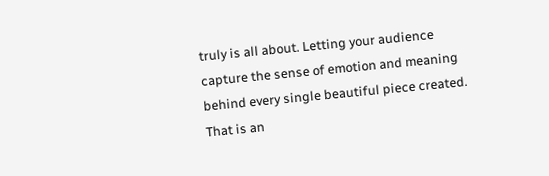truly is all about. Letting your audience capture the sense of emotion and meaning behind every single beautiful piece created. That is an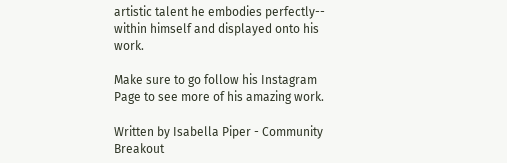artistic talent he embodies perfectly-- within himself and displayed onto his work.

Make sure to go follow his Instagram Page to see more of his amazing work.

Written by Isabella Piper - Community Breakout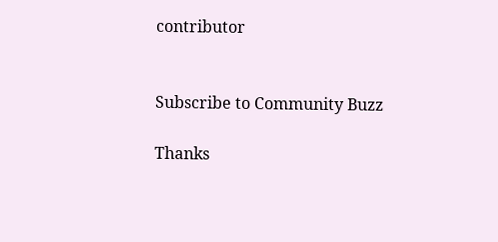contributor


Subscribe to Community Buzz

Thanks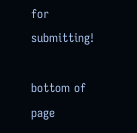for submitting!

bottom of page